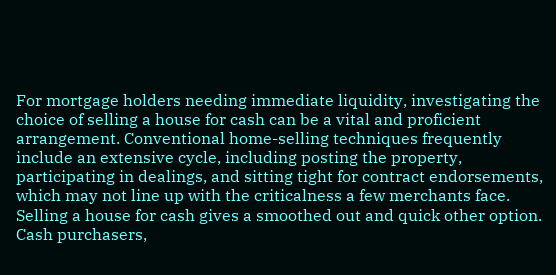For mortgage holders needing immediate liquidity, investigating the choice of selling a house for cash can be a vital and proficient arrangement. Conventional home-selling techniques frequently include an extensive cycle, including posting the property, participating in dealings, and sitting tight for contract endorsements, which may not line up with the criticalness a few merchants face. Selling a house for cash gives a smoothed out and quick other option. Cash purchasers,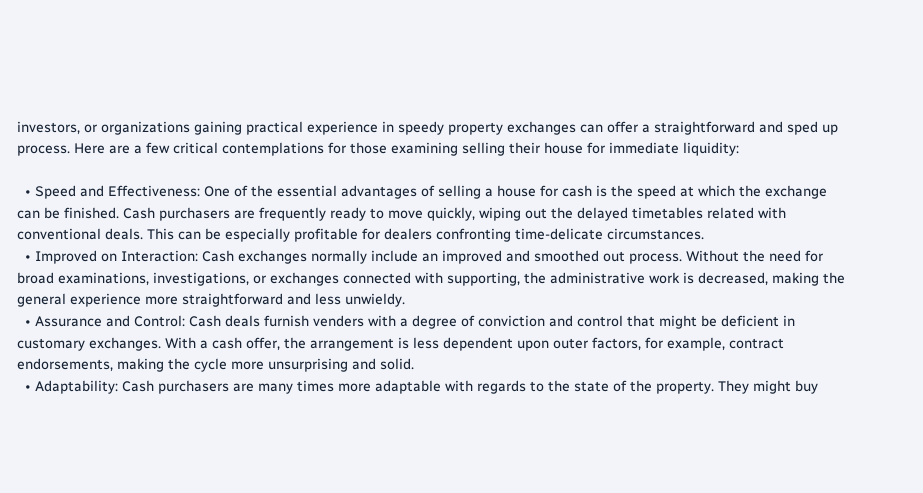investors, or organizations gaining practical experience in speedy property exchanges can offer a straightforward and sped up process. Here are a few critical contemplations for those examining selling their house for immediate liquidity:

  • Speed and Effectiveness: One of the essential advantages of selling a house for cash is the speed at which the exchange can be finished. Cash purchasers are frequently ready to move quickly, wiping out the delayed timetables related with conventional deals. This can be especially profitable for dealers confronting time-delicate circumstances.
  • Improved on Interaction: Cash exchanges normally include an improved and smoothed out process. Without the need for broad examinations, investigations, or exchanges connected with supporting, the administrative work is decreased, making the general experience more straightforward and less unwieldy.
  • Assurance and Control: Cash deals furnish venders with a degree of conviction and control that might be deficient in customary exchanges. With a cash offer, the arrangement is less dependent upon outer factors, for example, contract endorsements, making the cycle more unsurprising and solid.
  • Adaptability: Cash purchasers are many times more adaptable with regards to the state of the property. They might buy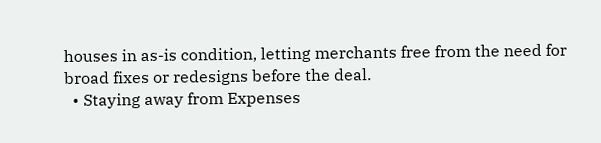houses in as-is condition, letting merchants free from the need for broad fixes or redesigns before the deal.
  • Staying away from Expenses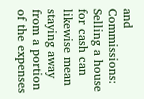and Commissions: Selling a house for cash can likewise mean staying away from a portion of the expenses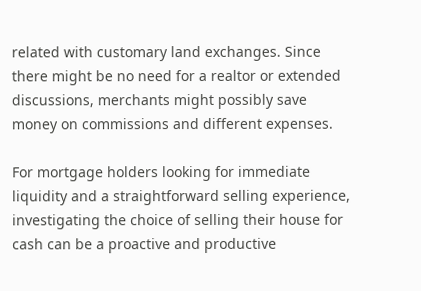related with customary land exchanges. Since there might be no need for a realtor or extended discussions, merchants might possibly save money on commissions and different expenses.

For mortgage holders looking for immediate liquidity and a straightforward selling experience, investigating the choice of selling their house for cash can be a proactive and productive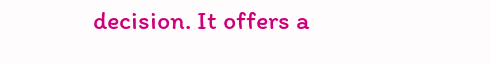decision. It offers a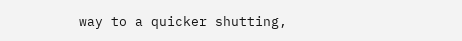way to a quicker shutting,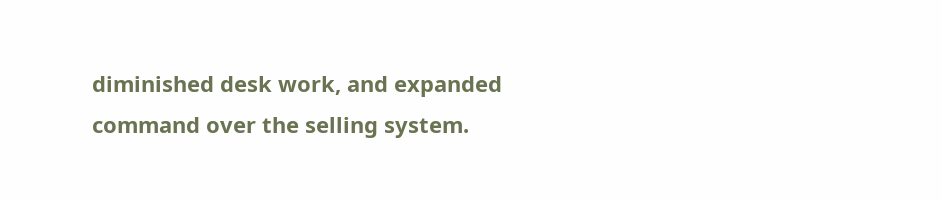diminished desk work, and expanded command over the selling system.